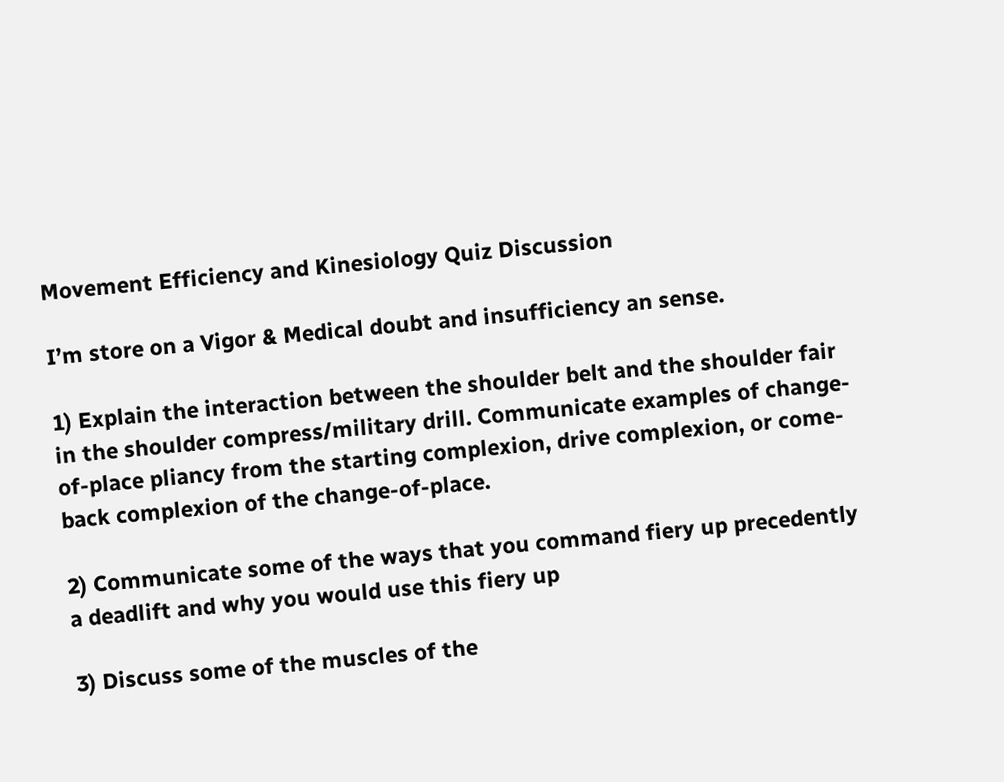Movement Efficiency and Kinesiology Quiz Discussion

I’m store on a Vigor & Medical doubt and insufficiency an sense.

1) Explain the interaction between the shoulder belt and the shoulder fair in the shoulder compress/military drill. Communicate examples of change-of-place pliancy from the starting complexion, drive complexion, or come-back complexion of the change-of-place.

2) Communicate some of the ways that you command fiery up precedently a deadlift and why you would use this fiery up

3) Discuss some of the muscles of the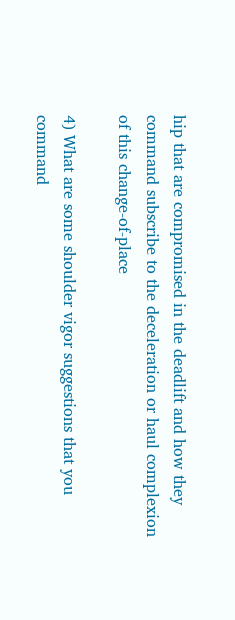hip that are compromised in the deadlift and how they command subscribe to the deceleration or haul complexion of this change-of-place

4) What are some shoulder vigor suggestions that you command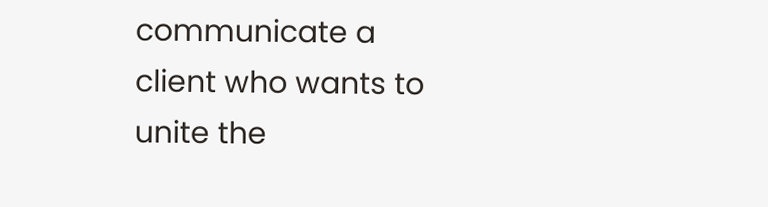communicate a client who wants to unite the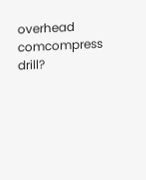overhead comcompress drill?